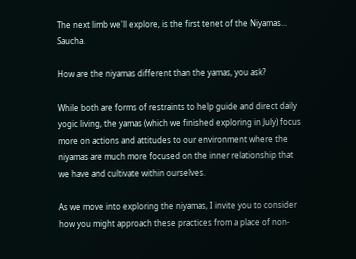The next limb we'll explore, is the first tenet of the Niyamas... Saucha.

How are the niyamas different than the yamas, you ask?

While both are forms of restraints to help guide and direct daily yogic living, the yamas (which we finished exploring in July) focus more on actions and attitudes to our environment where the niyamas are much more focused on the inner relationship that we have and cultivate within ourselves.

As we move into exploring the niyamas, I invite you to consider how you might approach these practices from a place of non-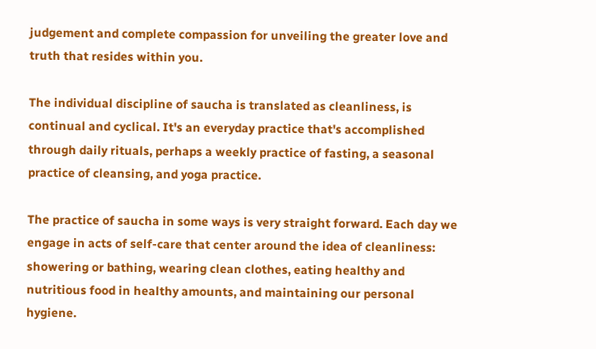judgement and complete compassion for unveiling the greater love and truth that resides within you.

The individual discipline of saucha is translated as cleanliness, is continual and cyclical. It's an everyday practice that's accomplished through daily rituals, perhaps a weekly practice of fasting, a seasonal practice of cleansing, and yoga practice.

The practice of saucha in some ways is very straight forward. Each day we engage in acts of self-care that center around the idea of cleanliness: showering or bathing, wearing clean clothes, eating healthy and nutritious food in healthy amounts, and maintaining our personal hygiene.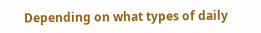Depending on what types of daily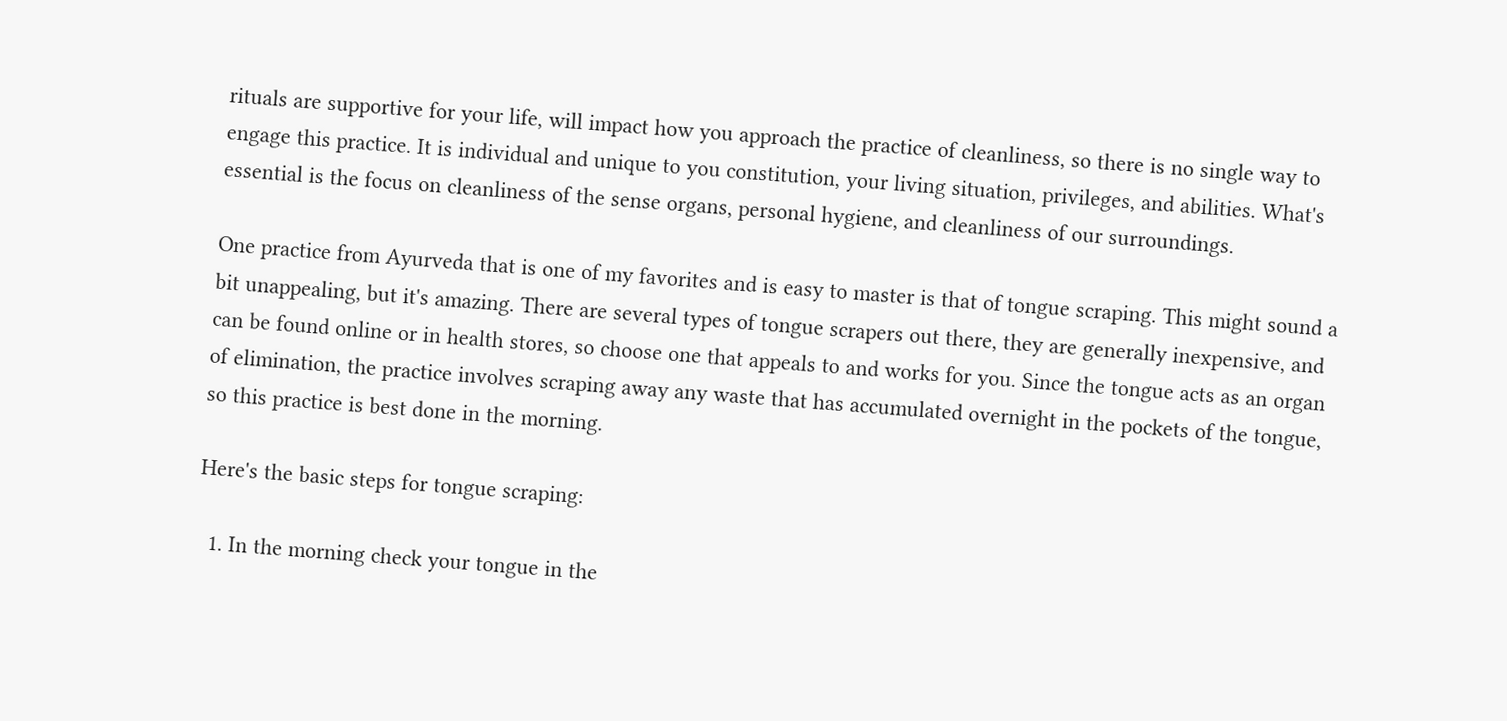rituals are supportive for your life, will impact how you approach the practice of cleanliness, so there is no single way to engage this practice. It is individual and unique to you constitution, your living situation, privileges, and abilities. What's essential is the focus on cleanliness of the sense organs, personal hygiene, and cleanliness of our surroundings.

One practice from Ayurveda that is one of my favorites and is easy to master is that of tongue scraping. This might sound a bit unappealing, but it's amazing. There are several types of tongue scrapers out there, they are generally inexpensive, and can be found online or in health stores, so choose one that appeals to and works for you. Since the tongue acts as an organ of elimination, the practice involves scraping away any waste that has accumulated overnight in the pockets of the tongue, so this practice is best done in the morning.

Here's the basic steps for tongue scraping:

  1. In the morning check your tongue in the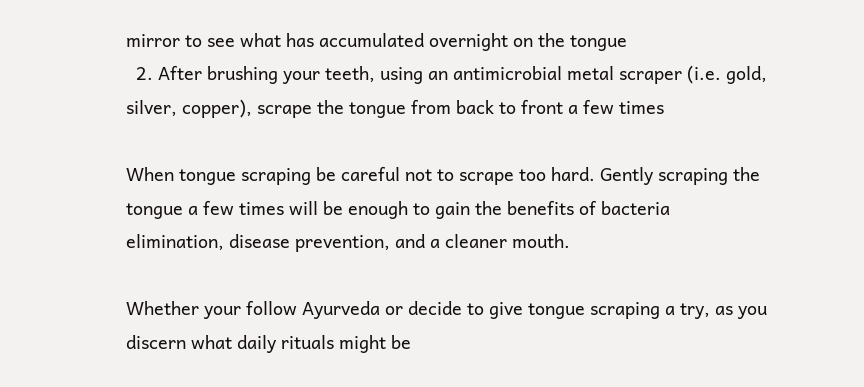mirror to see what has accumulated overnight on the tongue
  2. After brushing your teeth, using an antimicrobial metal scraper (i.e. gold, silver, copper), scrape the tongue from back to front a few times

When tongue scraping be careful not to scrape too hard. Gently scraping the tongue a few times will be enough to gain the benefits of bacteria elimination, disease prevention, and a cleaner mouth.

Whether your follow Ayurveda or decide to give tongue scraping a try, as you discern what daily rituals might be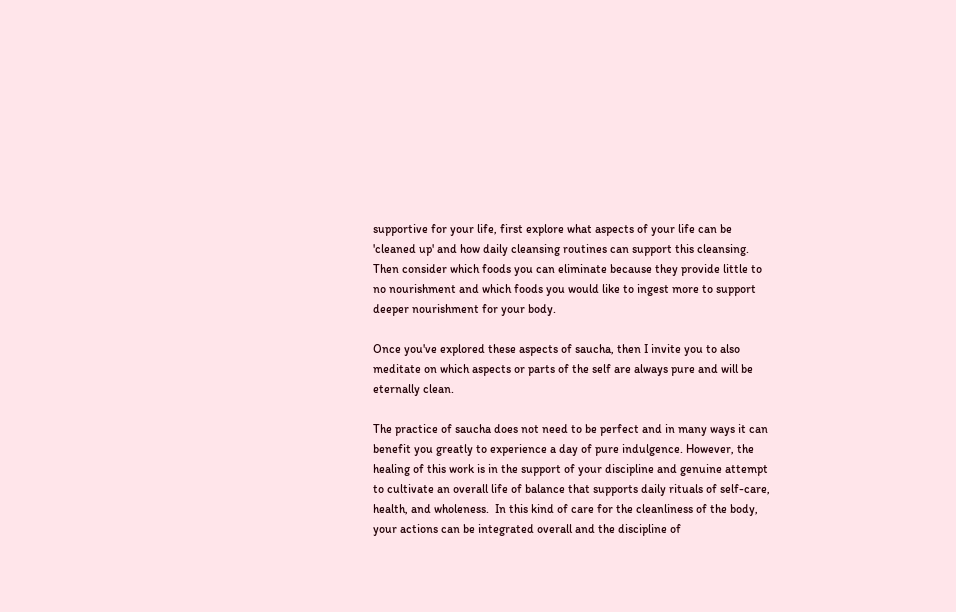supportive for your life, first explore what aspects of your life can be 'cleaned up' and how daily cleansing routines can support this cleansing. Then consider which foods you can eliminate because they provide little to no nourishment and which foods you would like to ingest more to support deeper nourishment for your body.

Once you've explored these aspects of saucha, then I invite you to also meditate on which aspects or parts of the self are always pure and will be eternally clean.

The practice of saucha does not need to be perfect and in many ways it can benefit you greatly to experience a day of pure indulgence. However, the healing of this work is in the support of your discipline and genuine attempt to cultivate an overall life of balance that supports daily rituals of self-care, health, and wholeness.  In this kind of care for the cleanliness of the body, your actions can be integrated overall and the discipline of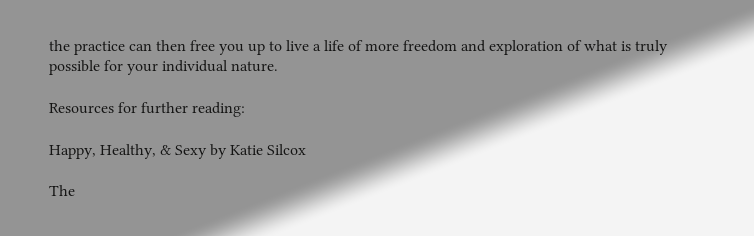the practice can then free you up to live a life of more freedom and exploration of what is truly possible for your individual nature.

Resources for further reading:

Happy, Healthy, & Sexy by Katie Silcox

The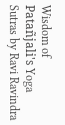Wisdom of Patañjali's Yoga Sutras by Ravi Ravindra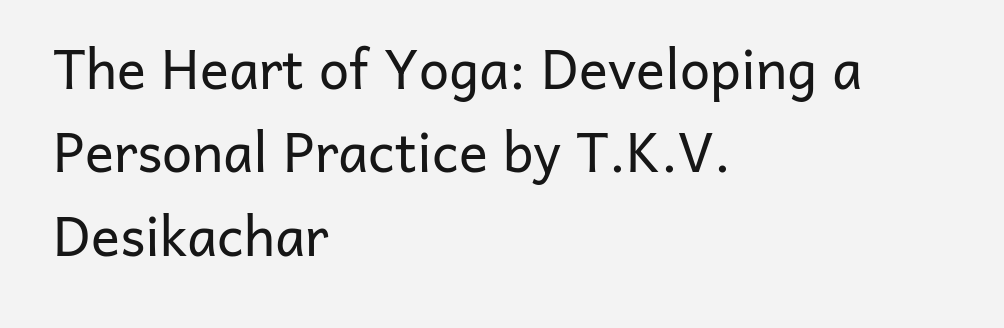The Heart of Yoga: Developing a Personal Practice by T.K.V. Desikachar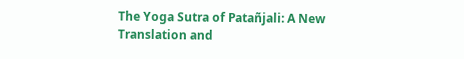The Yoga Sutra of Patañjali: A New Translation and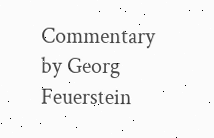Commentary by Georg Feuerstein